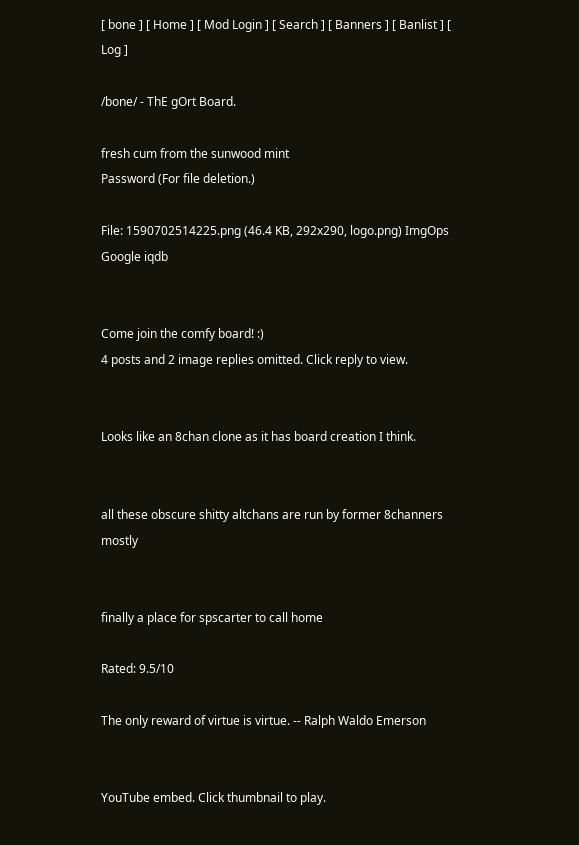[ bone ] [ Home ] [ Mod Login ] [ Search ] [ Banners ] [ Banlist ] [ Log ]

/bone/ - ThE gOrt Board.

fresh cum from the sunwood mint
Password (For file deletion.)

File: 1590702514225.png (46.4 KB, 292x290, logo.png) ImgOps Google iqdb


Come join the comfy board! :)
4 posts and 2 image replies omitted. Click reply to view.


Looks like an 8chan clone as it has board creation I think.


all these obscure shitty altchans are run by former 8channers mostly


finally a place for spscarter to call home

Rated: 9.5/10

The only reward of virtue is virtue. -- Ralph Waldo Emerson


YouTube embed. Click thumbnail to play.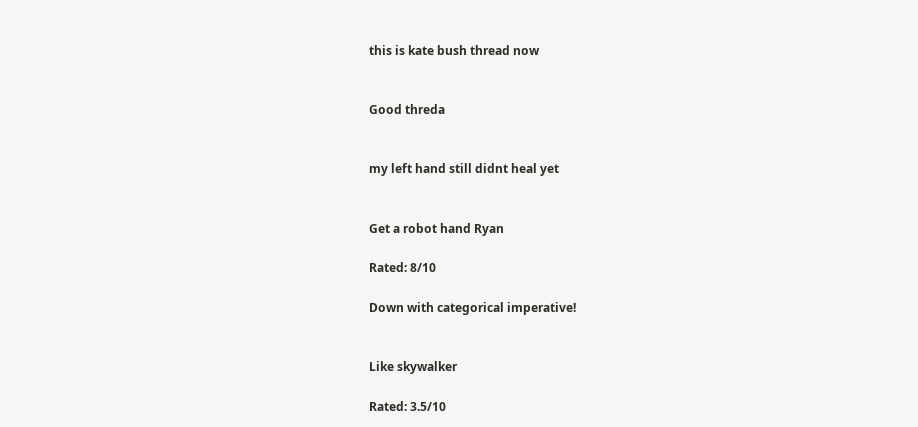this is kate bush thread now


Good threda


my left hand still didnt heal yet


Get a robot hand Ryan

Rated: 8/10

Down with categorical imperative!


Like skywalker

Rated: 3.5/10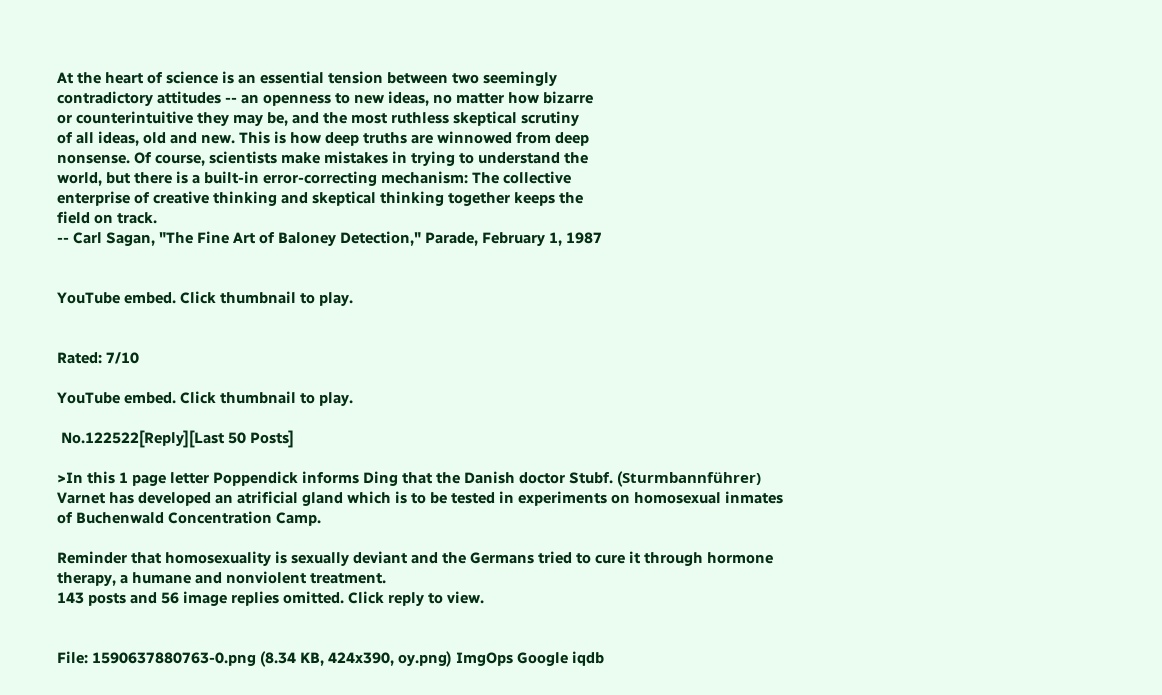At the heart of science is an essential tension between two seemingly
contradictory attitudes -- an openness to new ideas, no matter how bizarre
or counterintuitive they may be, and the most ruthless skeptical scrutiny
of all ideas, old and new. This is how deep truths are winnowed from deep
nonsense. Of course, scientists make mistakes in trying to understand the
world, but there is a built-in error-correcting mechanism: The collective
enterprise of creative thinking and skeptical thinking together keeps the
field on track.
-- Carl Sagan, "The Fine Art of Baloney Detection," Parade, February 1, 1987


YouTube embed. Click thumbnail to play.


Rated: 7/10

YouTube embed. Click thumbnail to play.

 No.122522[Reply][Last 50 Posts]

>In this 1 page letter Poppendick informs Ding that the Danish doctor Stubf. (Sturmbannführer) Varnet has developed an atrificial gland which is to be tested in experiments on homosexual inmates of Buchenwald Concentration Camp.

Reminder that homosexuality is sexually deviant and the Germans tried to cure it through hormone therapy, a humane and nonviolent treatment.
143 posts and 56 image replies omitted. Click reply to view.


File: 1590637880763-0.png (8.34 KB, 424x390, oy.png) ImgOps Google iqdb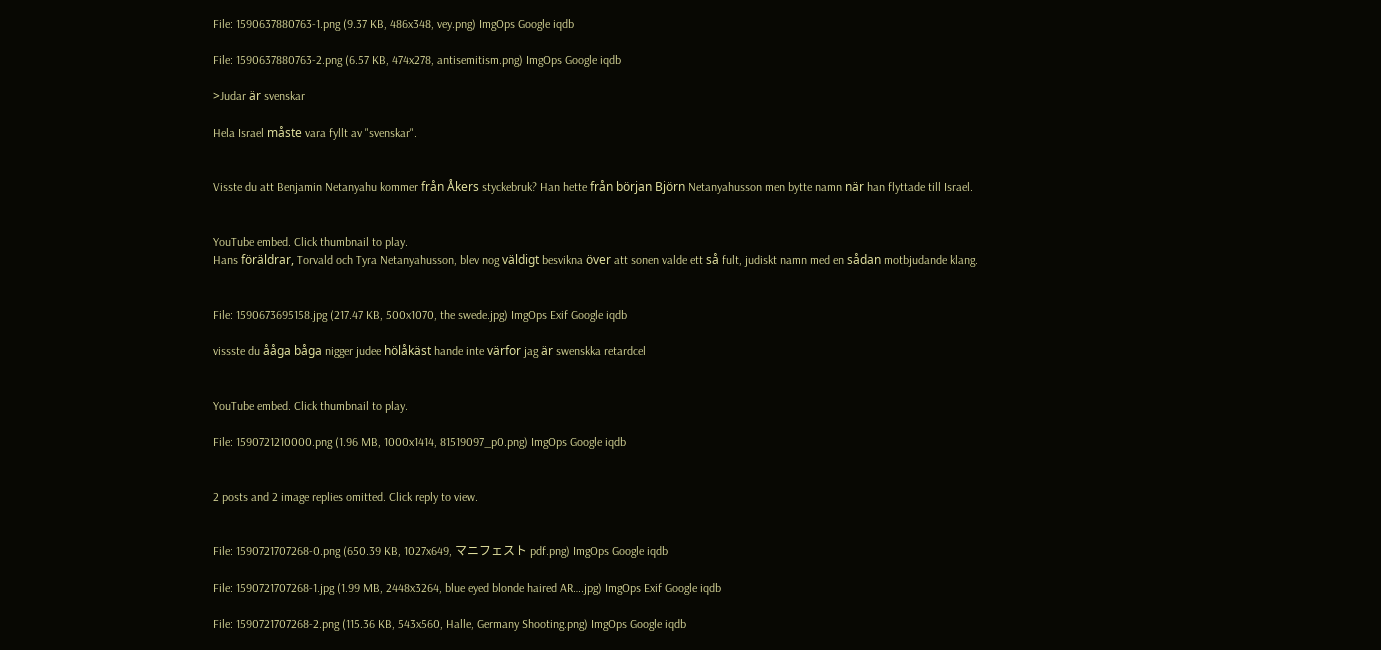File: 1590637880763-1.png (9.37 KB, 486x348, vey.png) ImgOps Google iqdb

File: 1590637880763-2.png (6.57 KB, 474x278, antisemitism.png) ImgOps Google iqdb

>Judar är svenskar

Hela Israel måste vara fyllt av "svenskar".


Visste du att Benjamin Netanyahu kommer från Åkers styckebruk? Han hette från början Björn Netanyahusson men bytte namn när han flyttade till Israel.


YouTube embed. Click thumbnail to play.
Hans föräldrar, Torvald och Tyra Netanyahusson, blev nog väldigt besvikna över att sonen valde ett så fult, judiskt namn med en sådan motbjudande klang.


File: 1590673695158.jpg (217.47 KB, 500x1070, the swede.jpg) ImgOps Exif Google iqdb

vissste du ååga båga nigger judee hölåkäst hande inte värfor jag är swenskka retardcel


YouTube embed. Click thumbnail to play.

File: 1590721210000.png (1.96 MB, 1000x1414, 81519097_p0.png) ImgOps Google iqdb


2 posts and 2 image replies omitted. Click reply to view.


File: 1590721707268-0.png (650.39 KB, 1027x649, マニフェスト pdf.png) ImgOps Google iqdb

File: 1590721707268-1.jpg (1.99 MB, 2448x3264, blue eyed blonde haired AR….jpg) ImgOps Exif Google iqdb

File: 1590721707268-2.png (115.36 KB, 543x560, Halle, Germany Shooting.png) ImgOps Google iqdb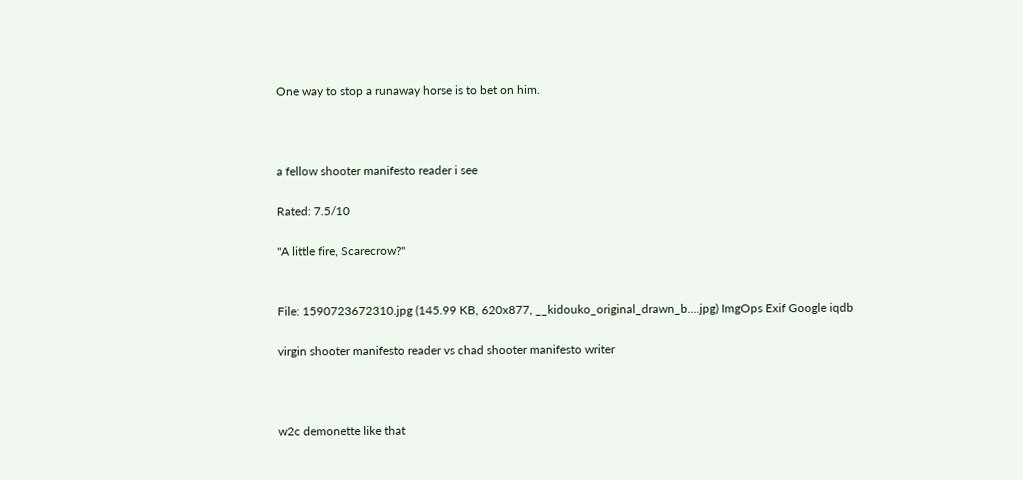One way to stop a runaway horse is to bet on him.



a fellow shooter manifesto reader i see

Rated: 7.5/10

"A little fire, Scarecrow?"


File: 1590723672310.jpg (145.99 KB, 620x877, __kidouko_original_drawn_b….jpg) ImgOps Exif Google iqdb

virgin shooter manifesto reader vs chad shooter manifesto writer



w2c demonette like that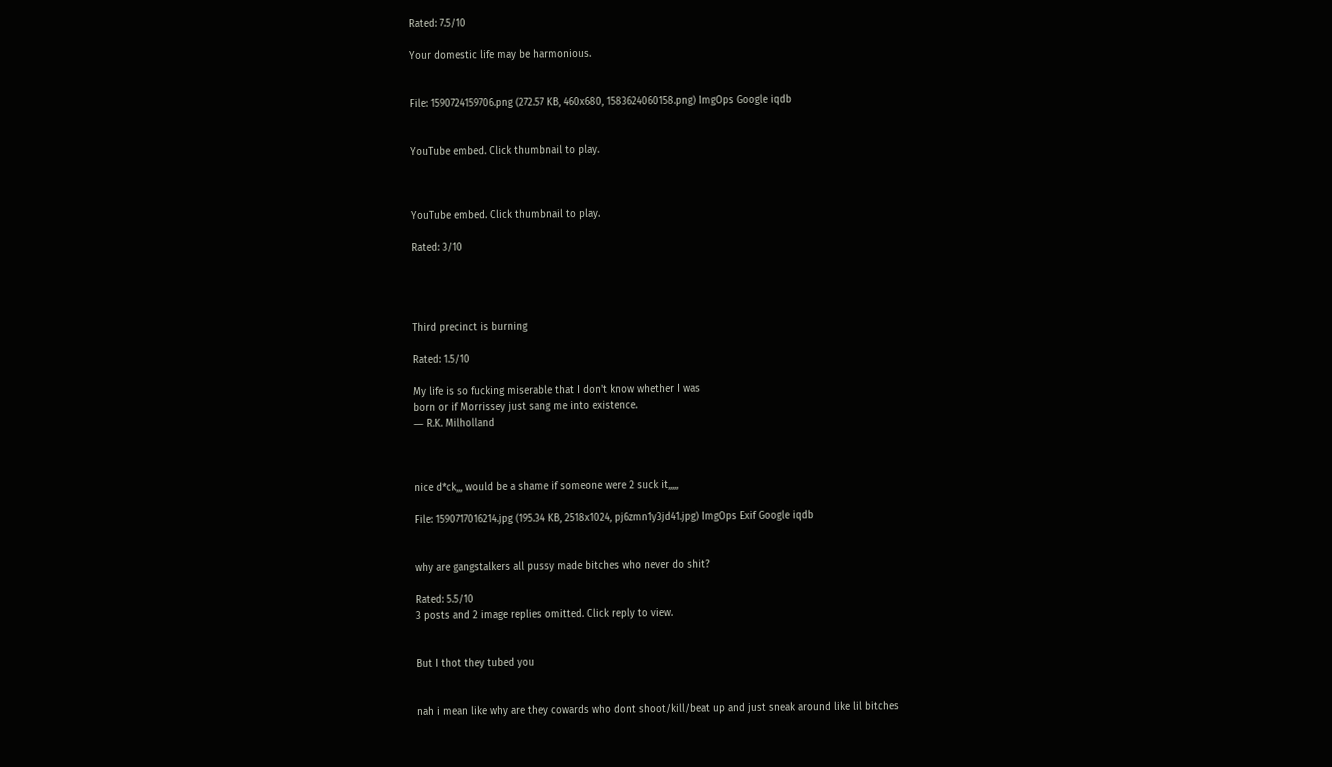Rated: 7.5/10

Your domestic life may be harmonious.


File: 1590724159706.png (272.57 KB, 460x680, 1583624060158.png) ImgOps Google iqdb


YouTube embed. Click thumbnail to play.



YouTube embed. Click thumbnail to play.

Rated: 3/10




Third precinct is burning

Rated: 1.5/10

My life is so fucking miserable that I don't know whether I was
born or if Morrissey just sang me into existence.
― R.K. Milholland



nice d*ck,,, would be a shame if someone were 2 suck it,,,,,

File: 1590717016214.jpg (195.34 KB, 2518x1024, pj6zmn1y3jd41.jpg) ImgOps Exif Google iqdb


why are gangstalkers all pussy made bitches who never do shit?

Rated: 5.5/10
3 posts and 2 image replies omitted. Click reply to view.


But I thot they tubed you


nah i mean like why are they cowards who dont shoot/kill/beat up and just sneak around like lil bitches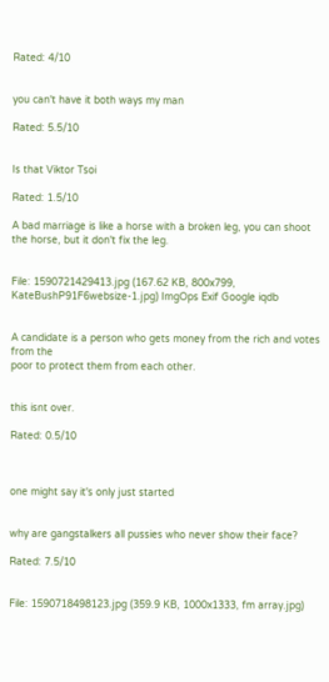Rated: 4/10


you can't have it both ways my man

Rated: 5.5/10


Is that Viktor Tsoi

Rated: 1.5/10

A bad marriage is like a horse with a broken leg, you can shoot the horse, but it don't fix the leg.


File: 1590721429413.jpg (167.62 KB, 800x799, KateBushP91F6websize-1.jpg) ImgOps Exif Google iqdb


A candidate is a person who gets money from the rich and votes from the
poor to protect them from each other.


this isnt over.

Rated: 0.5/10



one might say it's only just started


why are gangstalkers all pussies who never show their face?

Rated: 7.5/10


File: 1590718498123.jpg (359.9 KB, 1000x1333, fm array.jpg)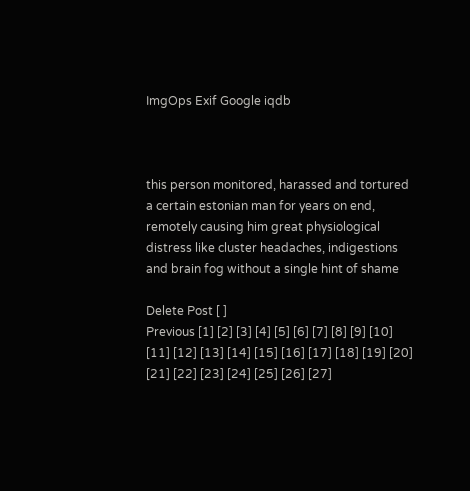ImgOps Exif Google iqdb



this person monitored, harassed and tortured a certain estonian man for years on end, remotely causing him great physiological distress like cluster headaches, indigestions and brain fog without a single hint of shame

Delete Post [ ]
Previous [1] [2] [3] [4] [5] [6] [7] [8] [9] [10] [11] [12] [13] [14] [15] [16] [17] [18] [19] [20] [21] [22] [23] [24] [25] [26] [27]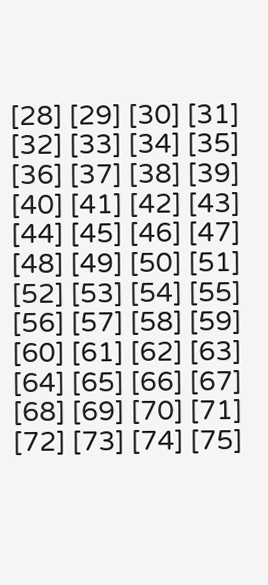[28] [29] [30] [31] [32] [33] [34] [35] [36] [37] [38] [39] [40] [41] [42] [43] [44] [45] [46] [47] [48] [49] [50] [51] [52] [53] [54] [55] [56] [57] [58] [59] [60] [61] [62] [63] [64] [65] [66] [67] [68] [69] [70] [71] [72] [73] [74] [75]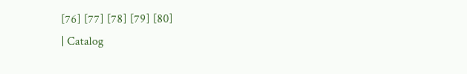[76] [77] [78] [79] [80]
| Catalog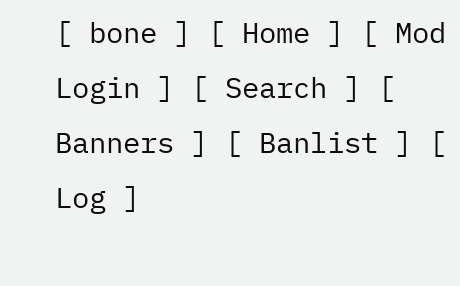[ bone ] [ Home ] [ Mod Login ] [ Search ] [ Banners ] [ Banlist ] [ Log ]